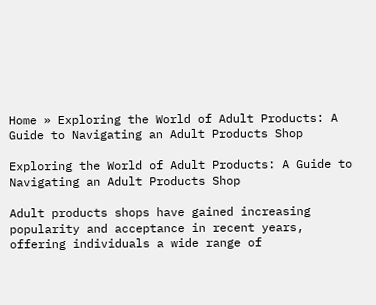Home » Exploring the World of Adult Products: A Guide to Navigating an Adult Products Shop

Exploring the World of Adult Products: A Guide to Navigating an Adult Products Shop

Adult products shops have gained increasing popularity and acceptance in recent years, offering individuals a wide range of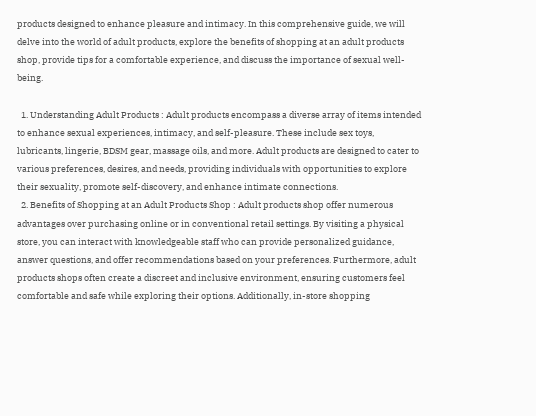products designed to enhance pleasure and intimacy. In this comprehensive guide, we will delve into the world of adult products, explore the benefits of shopping at an adult products shop, provide tips for a comfortable experience, and discuss the importance of sexual well-being.

  1. Understanding Adult Products : Adult products encompass a diverse array of items intended to enhance sexual experiences, intimacy, and self-pleasure. These include sex toys, lubricants, lingerie, BDSM gear, massage oils, and more. Adult products are designed to cater to various preferences, desires, and needs, providing individuals with opportunities to explore their sexuality, promote self-discovery, and enhance intimate connections.
  2. Benefits of Shopping at an Adult Products Shop : Adult products shop offer numerous advantages over purchasing online or in conventional retail settings. By visiting a physical store, you can interact with knowledgeable staff who can provide personalized guidance, answer questions, and offer recommendations based on your preferences. Furthermore, adult products shops often create a discreet and inclusive environment, ensuring customers feel comfortable and safe while exploring their options. Additionally, in-store shopping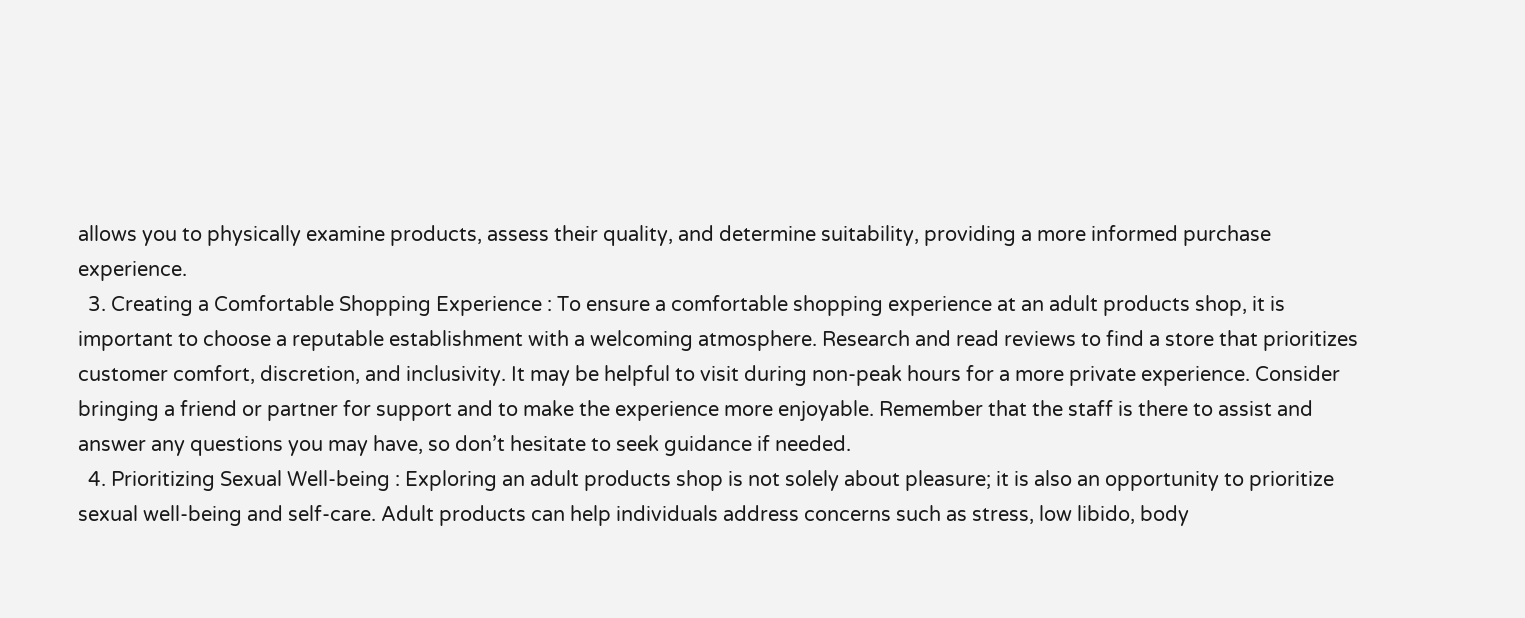allows you to physically examine products, assess their quality, and determine suitability, providing a more informed purchase experience.
  3. Creating a Comfortable Shopping Experience : To ensure a comfortable shopping experience at an adult products shop, it is important to choose a reputable establishment with a welcoming atmosphere. Research and read reviews to find a store that prioritizes customer comfort, discretion, and inclusivity. It may be helpful to visit during non-peak hours for a more private experience. Consider bringing a friend or partner for support and to make the experience more enjoyable. Remember that the staff is there to assist and answer any questions you may have, so don’t hesitate to seek guidance if needed.
  4. Prioritizing Sexual Well-being : Exploring an adult products shop is not solely about pleasure; it is also an opportunity to prioritize sexual well-being and self-care. Adult products can help individuals address concerns such as stress, low libido, body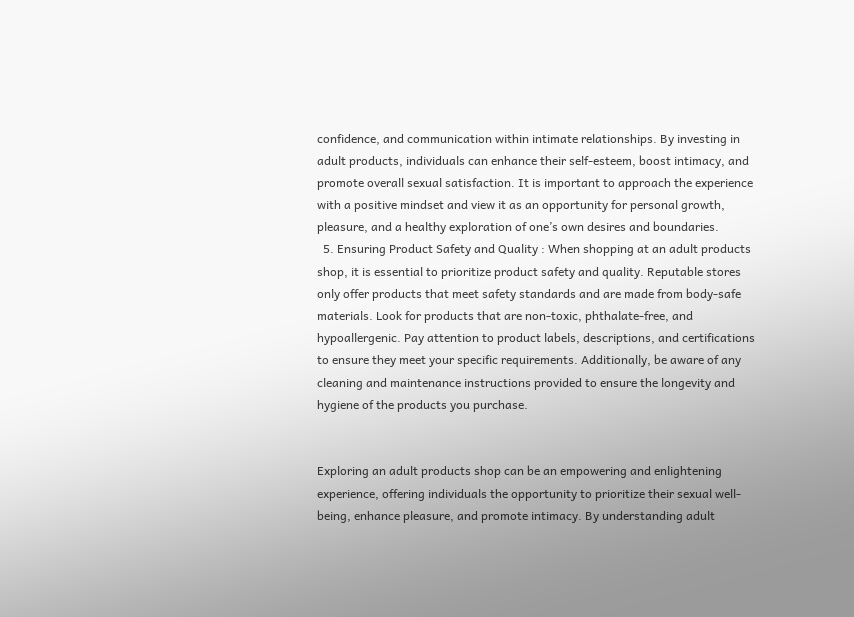confidence, and communication within intimate relationships. By investing in adult products, individuals can enhance their self-esteem, boost intimacy, and promote overall sexual satisfaction. It is important to approach the experience with a positive mindset and view it as an opportunity for personal growth, pleasure, and a healthy exploration of one’s own desires and boundaries.
  5. Ensuring Product Safety and Quality : When shopping at an adult products shop, it is essential to prioritize product safety and quality. Reputable stores only offer products that meet safety standards and are made from body-safe materials. Look for products that are non-toxic, phthalate-free, and hypoallergenic. Pay attention to product labels, descriptions, and certifications to ensure they meet your specific requirements. Additionally, be aware of any cleaning and maintenance instructions provided to ensure the longevity and hygiene of the products you purchase.


Exploring an adult products shop can be an empowering and enlightening experience, offering individuals the opportunity to prioritize their sexual well-being, enhance pleasure, and promote intimacy. By understanding adult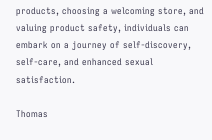products, choosing a welcoming store, and valuing product safety, individuals can embark on a journey of self-discovery, self-care, and enhanced sexual satisfaction.

Thomas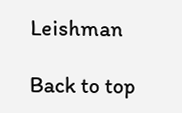Leishman

Back to top